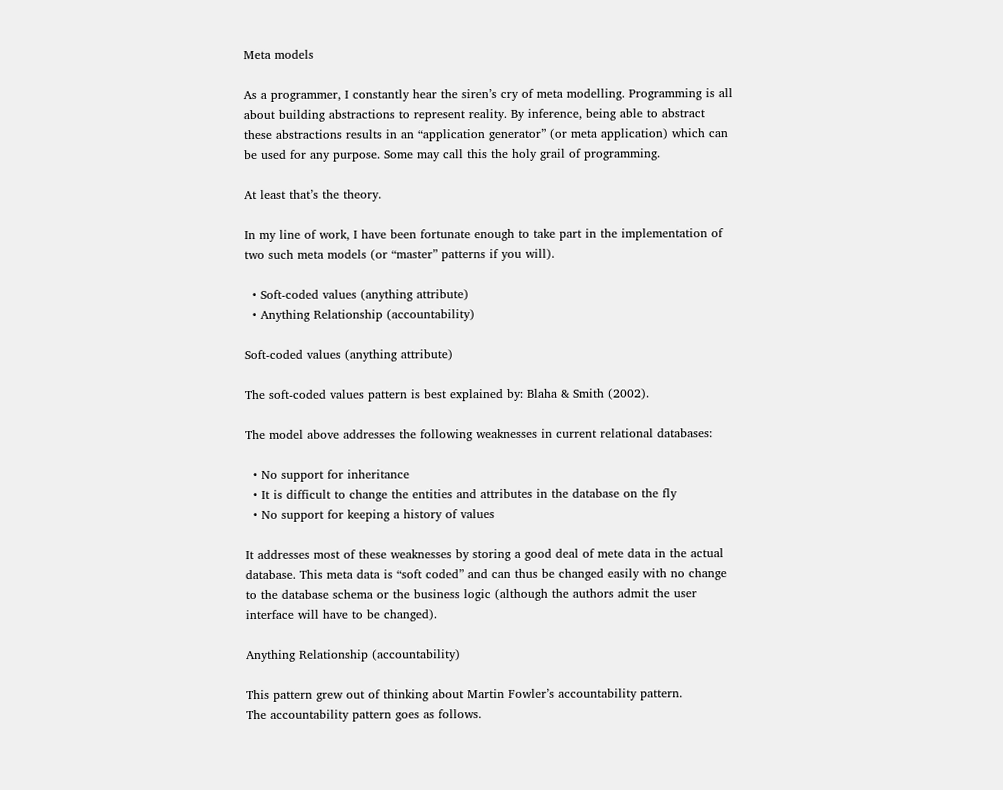Meta models

As a programmer, I constantly hear the siren’s cry of meta modelling. Programming is all about building abstractions to represent reality. By inference, being able to abstract these abstractions results in an “application generator” (or meta application) which can be used for any purpose. Some may call this the holy grail of programming.

At least that’s the theory.

In my line of work, I have been fortunate enough to take part in the implementation of two such meta models (or “master” patterns if you will).

  • Soft-coded values (anything attribute)
  • Anything Relationship (accountability)

Soft-coded values (anything attribute)

The soft-coded values pattern is best explained by: Blaha & Smith (2002).

The model above addresses the following weaknesses in current relational databases:

  • No support for inheritance
  • It is difficult to change the entities and attributes in the database on the fly
  • No support for keeping a history of values

It addresses most of these weaknesses by storing a good deal of mete data in the actual database. This meta data is “soft coded” and can thus be changed easily with no change to the database schema or the business logic (although the authors admit the user interface will have to be changed).

Anything Relationship (accountability)

This pattern grew out of thinking about Martin Fowler’s accountability pattern.
The accountability pattern goes as follows.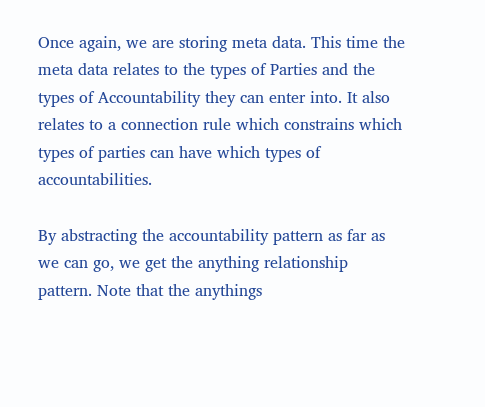Once again, we are storing meta data. This time the meta data relates to the types of Parties and the types of Accountability they can enter into. It also relates to a connection rule which constrains which types of parties can have which types of accountabilities.

By abstracting the accountability pattern as far as we can go, we get the anything relationship pattern. Note that the anythings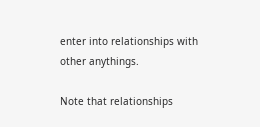enter into relationships with other anythings.

Note that relationships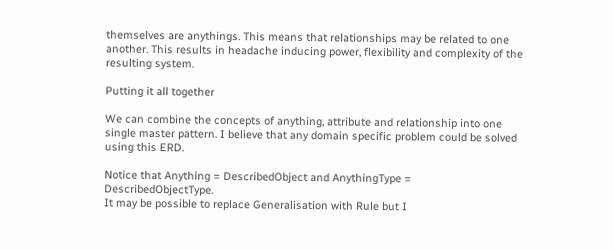themselves are anythings. This means that relationships may be related to one another. This results in headache inducing power, flexibility and complexity of the resulting system.

Putting it all together

We can combine the concepts of anything, attribute and relationship into one single master pattern. I believe that any domain specific problem could be solved using this ERD.

Notice that Anything = DescribedObject and AnythingType = DescribedObjectType.
It may be possible to replace Generalisation with Rule but I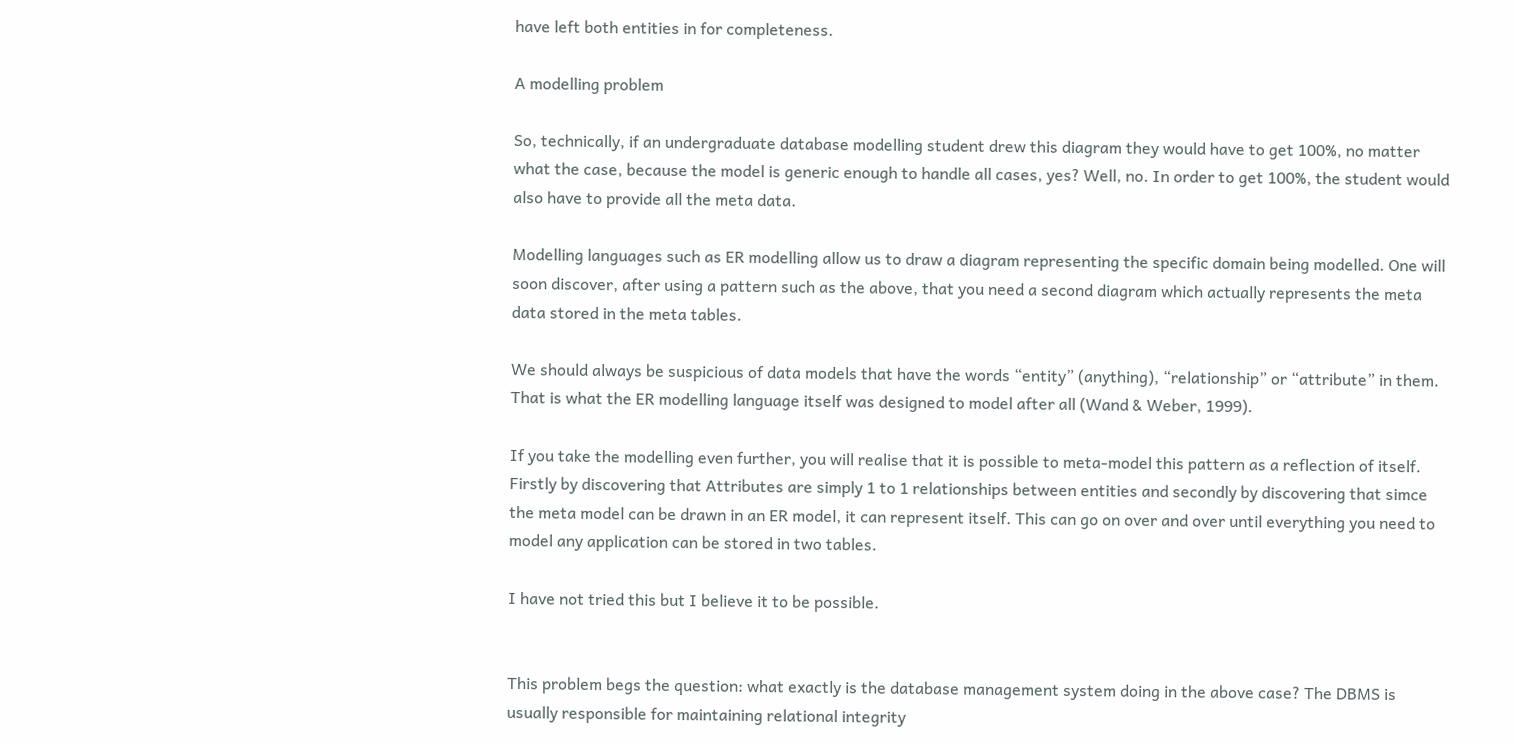have left both entities in for completeness.

A modelling problem

So, technically, if an undergraduate database modelling student drew this diagram they would have to get 100%, no matter what the case, because the model is generic enough to handle all cases, yes? Well, no. In order to get 100%, the student would also have to provide all the meta data.

Modelling languages such as ER modelling allow us to draw a diagram representing the specific domain being modelled. One will soon discover, after using a pattern such as the above, that you need a second diagram which actually represents the meta data stored in the meta tables.

We should always be suspicious of data models that have the words “entity” (anything), “relationship” or “attribute” in them. That is what the ER modelling language itself was designed to model after all (Wand & Weber, 1999).

If you take the modelling even further, you will realise that it is possible to meta-model this pattern as a reflection of itself. Firstly by discovering that Attributes are simply 1 to 1 relationships between entities and secondly by discovering that simce the meta model can be drawn in an ER model, it can represent itself. This can go on over and over until everything you need to model any application can be stored in two tables.

I have not tried this but I believe it to be possible.


This problem begs the question: what exactly is the database management system doing in the above case? The DBMS is usually responsible for maintaining relational integrity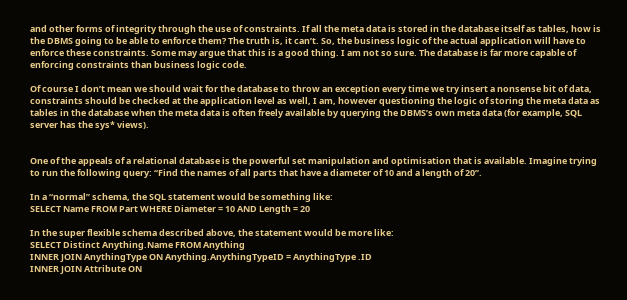and other forms of integrity through the use of constraints. If all the meta data is stored in the database itself as tables, how is the DBMS going to be able to enforce them? The truth is, it can’t. So, the business logic of the actual application will have to enforce these constraints. Some may argue that this is a good thing. I am not so sure. The database is far more capable of enforcing constraints than business logic code.

Of course I don’t mean we should wait for the database to throw an exception every time we try insert a nonsense bit of data, constraints should be checked at the application level as well, I am, however questioning the logic of storing the meta data as tables in the database when the meta data is often freely available by querying the DBMS’s own meta data (for example, SQL server has the sys* views).


One of the appeals of a relational database is the powerful set manipulation and optimisation that is available. Imagine trying to run the following query: “Find the names of all parts that have a diameter of 10 and a length of 20”.

In a “normal” schema, the SQL statement would be something like:
SELECT Name FROM Part WHERE Diameter = 10 AND Length = 20

In the super flexible schema described above, the statement would be more like:
SELECT Distinct Anything.Name FROM Anything
INNER JOIN AnythingType ON Anything.AnythingTypeID = AnythingType .ID
INNER JOIN Attribute ON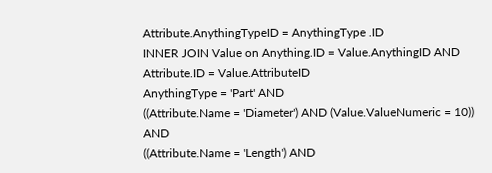Attribute.AnythingTypeID = AnythingType .ID
INNER JOIN Value on Anything.ID = Value.AnythingID AND Attribute.ID = Value.AttributeID
AnythingType = 'Part' AND
((Attribute.Name = 'Diameter') AND (Value.ValueNumeric = 10)) AND
((Attribute.Name = 'Length') AND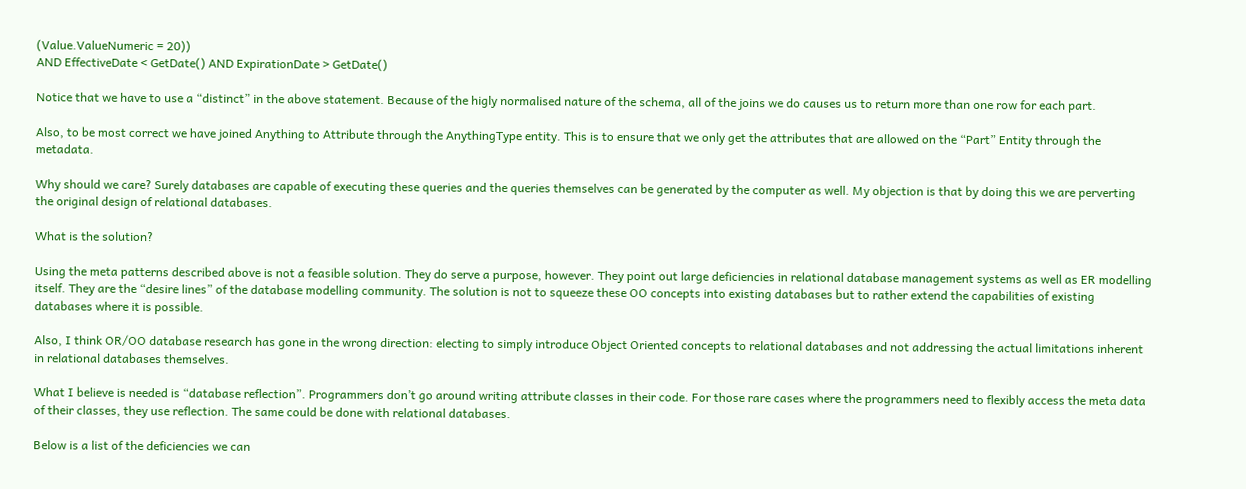(Value.ValueNumeric = 20))
AND EffectiveDate < GetDate() AND ExpirationDate > GetDate()

Notice that we have to use a “distinct” in the above statement. Because of the higly normalised nature of the schema, all of the joins we do causes us to return more than one row for each part.

Also, to be most correct we have joined Anything to Attribute through the AnythingType entity. This is to ensure that we only get the attributes that are allowed on the “Part” Entity through the metadata.

Why should we care? Surely databases are capable of executing these queries and the queries themselves can be generated by the computer as well. My objection is that by doing this we are perverting the original design of relational databases.

What is the solution?

Using the meta patterns described above is not a feasible solution. They do serve a purpose, however. They point out large deficiencies in relational database management systems as well as ER modelling itself. They are the “desire lines” of the database modelling community. The solution is not to squeeze these OO concepts into existing databases but to rather extend the capabilities of existing databases where it is possible.

Also, I think OR/OO database research has gone in the wrong direction: electing to simply introduce Object Oriented concepts to relational databases and not addressing the actual limitations inherent in relational databases themselves.

What I believe is needed is “database reflection”. Programmers don’t go around writing attribute classes in their code. For those rare cases where the programmers need to flexibly access the meta data of their classes, they use reflection. The same could be done with relational databases.

Below is a list of the deficiencies we can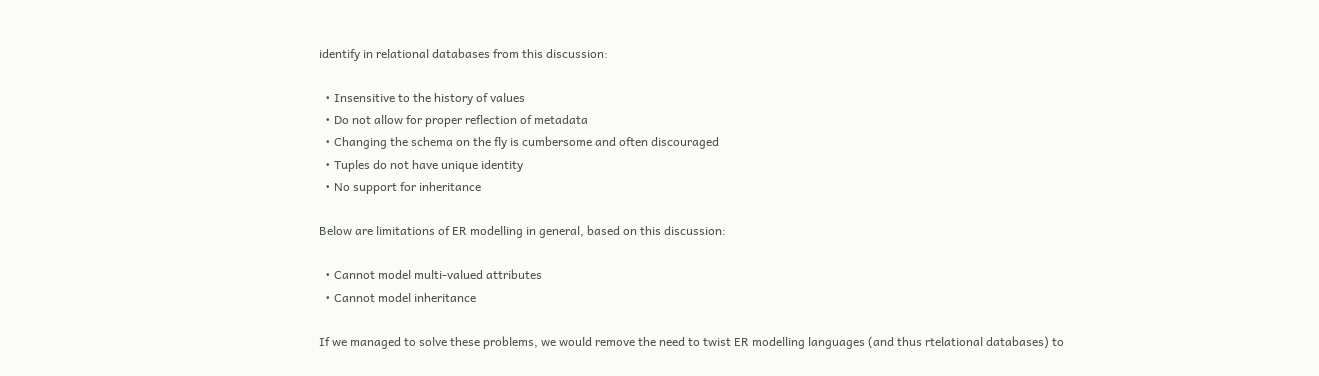identify in relational databases from this discussion:

  • Insensitive to the history of values
  • Do not allow for proper reflection of metadata
  • Changing the schema on the fly is cumbersome and often discouraged
  • Tuples do not have unique identity
  • No support for inheritance

Below are limitations of ER modelling in general, based on this discussion:

  • Cannot model multi-valued attributes
  • Cannot model inheritance

If we managed to solve these problems, we would remove the need to twist ER modelling languages (and thus rtelational databases) to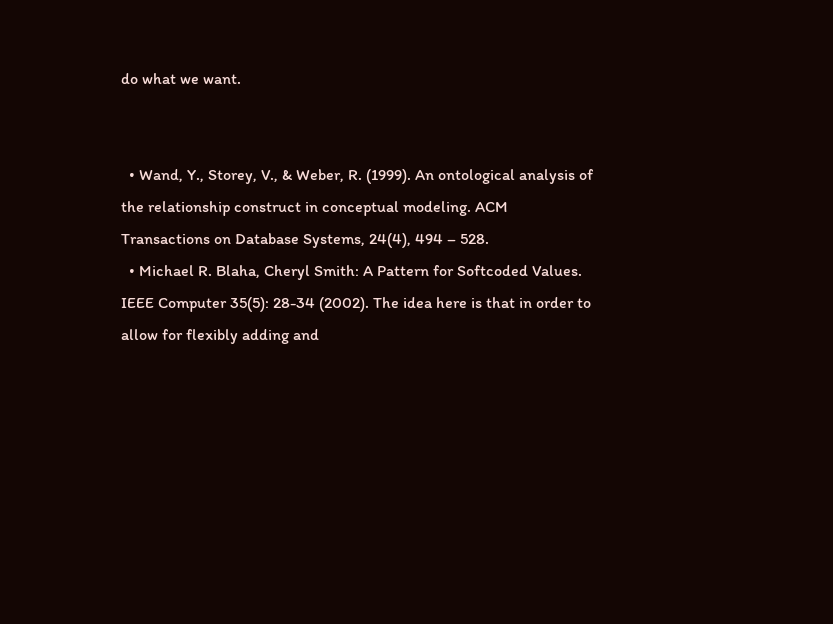do what we want.


  • Wand, Y., Storey, V., & Weber, R. (1999). An ontological analysis of the relationship construct in conceptual modeling. ACM Transactions on Database Systems, 24(4), 494 – 528.
  • Michael R. Blaha, Cheryl Smith: A Pattern for Softcoded Values. IEEE Computer 35(5): 28-34 (2002). The idea here is that in order to allow for flexibly adding and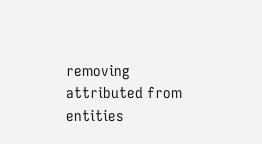removing attributed from entities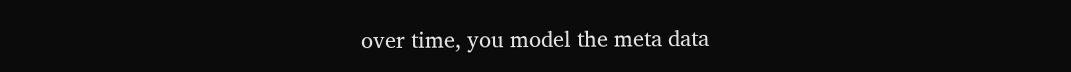over time, you model the meta data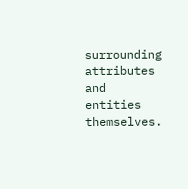surrounding attributes and entities themselves.